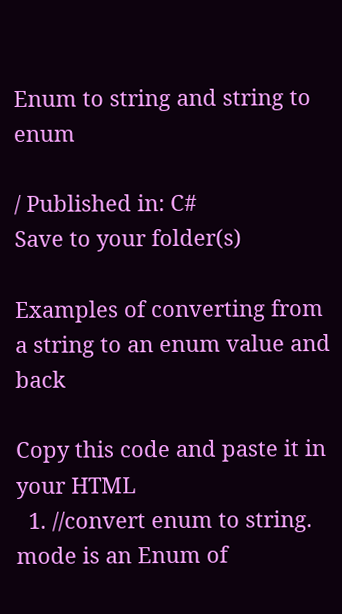Enum to string and string to enum

/ Published in: C#
Save to your folder(s)

Examples of converting from a string to an enum value and back

Copy this code and paste it in your HTML
  1. //convert enum to string. mode is an Enum of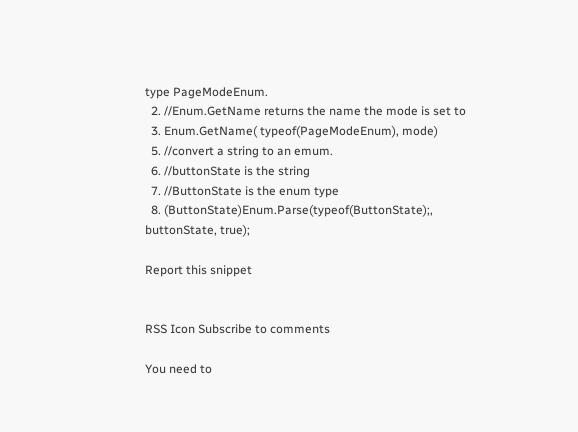type PageModeEnum.
  2. //Enum.GetName returns the name the mode is set to
  3. Enum.GetName( typeof(PageModeEnum), mode)
  5. //convert a string to an emum.
  6. //buttonState is the string
  7. //ButtonState is the enum type
  8. (ButtonState)Enum.Parse(typeof(ButtonState);, buttonState, true);

Report this snippet


RSS Icon Subscribe to comments

You need to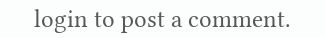login to post a comment.